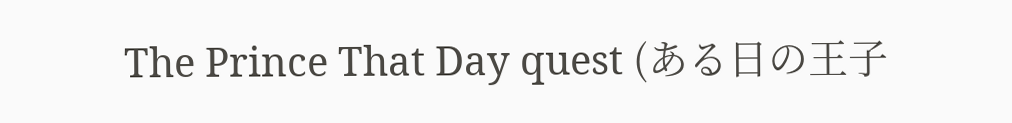The Prince That Day quest (ある日の王子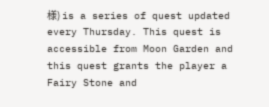様) is a series of quest updated every Thursday. This quest is accessible from Moon Garden and this quest grants the player a Fairy Stone and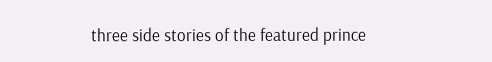three side stories of the featured prince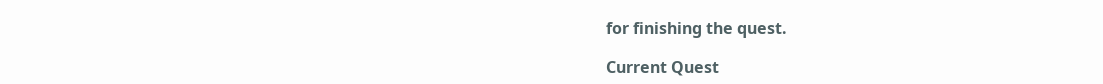for finishing the quest.

Current Quest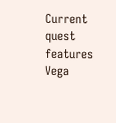Current quest features Vega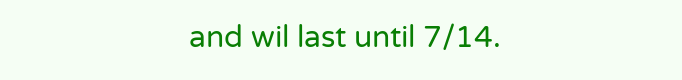and wil last until 7/14.